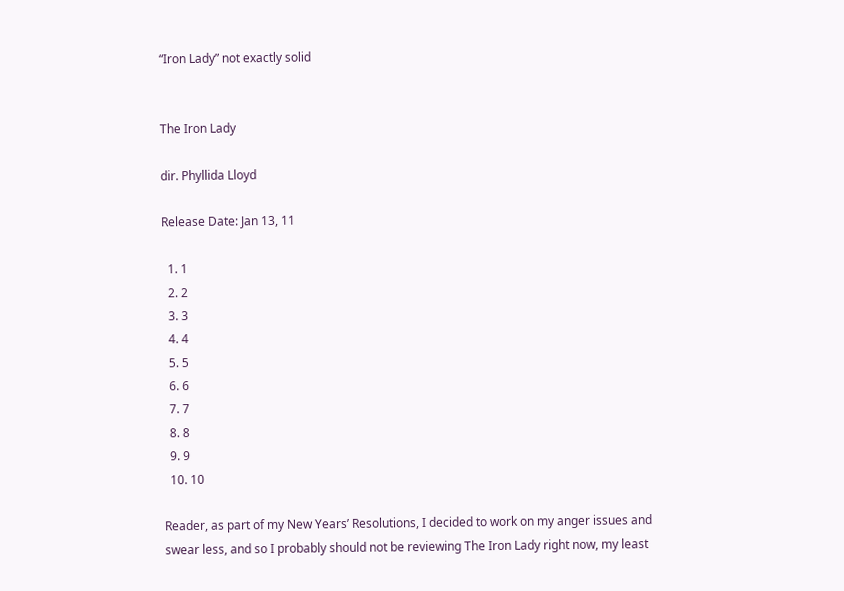“Iron Lady” not exactly solid


The Iron Lady

dir. Phyllida Lloyd

Release Date: Jan 13, 11

  1. 1
  2. 2
  3. 3
  4. 4
  5. 5
  6. 6
  7. 7
  8. 8
  9. 9
  10. 10

Reader, as part of my New Years’ Resolutions, I decided to work on my anger issues and swear less, and so I probably should not be reviewing The Iron Lady right now, my least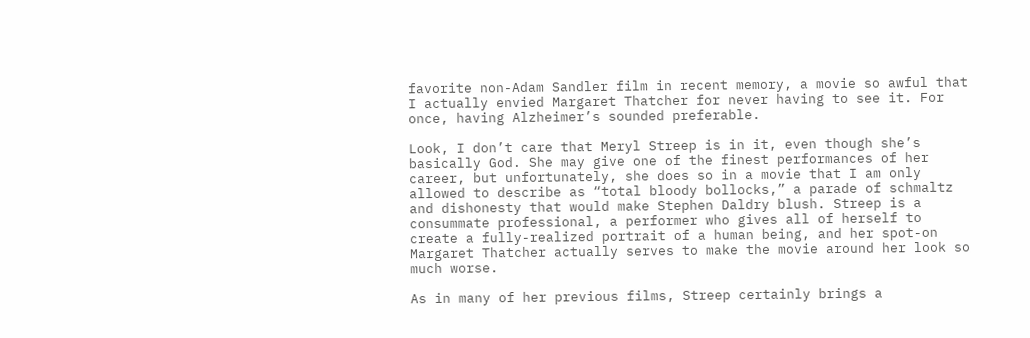favorite non-Adam Sandler film in recent memory, a movie so awful that I actually envied Margaret Thatcher for never having to see it. For once, having Alzheimer’s sounded preferable.

Look, I don’t care that Meryl Streep is in it, even though she’s basically God. She may give one of the finest performances of her career, but unfortunately, she does so in a movie that I am only allowed to describe as “total bloody bollocks,” a parade of schmaltz and dishonesty that would make Stephen Daldry blush. Streep is a consummate professional, a performer who gives all of herself to create a fully-realized portrait of a human being, and her spot-on Margaret Thatcher actually serves to make the movie around her look so much worse.

As in many of her previous films, Streep certainly brings a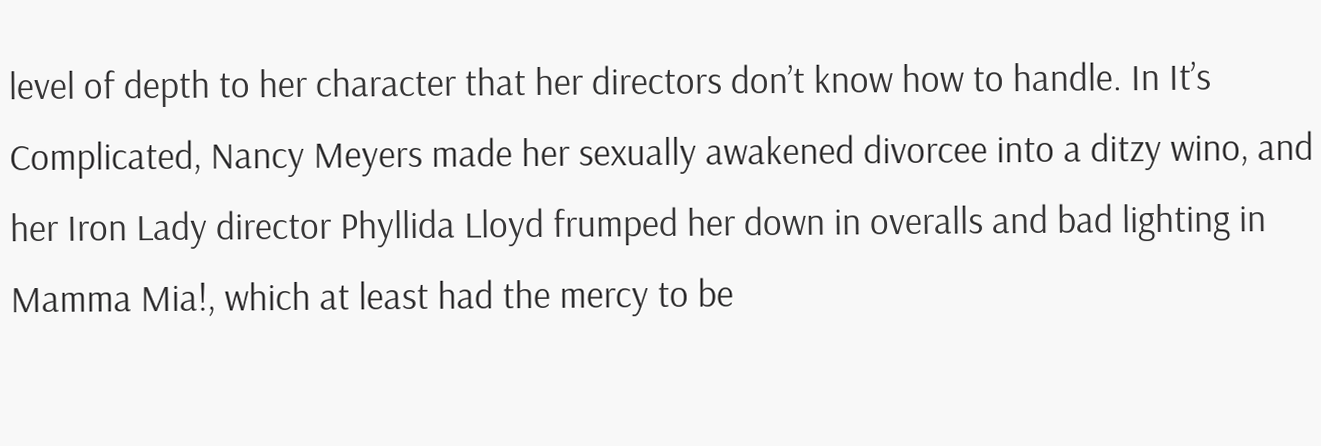level of depth to her character that her directors don’t know how to handle. In It’s Complicated, Nancy Meyers made her sexually awakened divorcee into a ditzy wino, and her Iron Lady director Phyllida Lloyd frumped her down in overalls and bad lighting in Mamma Mia!, which at least had the mercy to be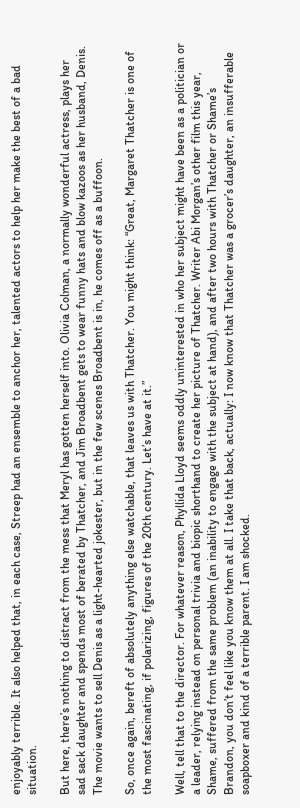enjoyably terrible. It also helped that, in each case, Streep had an ensemble to anchor her, talented actors to help her make the best of a bad situation.

But here, there’s nothing to distract from the mess that Meryl has gotten herself into. Olivia Colman, a normally wonderful actress, plays her sad sack daughter and spends most of berated by Thatcher, and Jim Broadbent gets to wear funny hats and blow kazoos as her husband, Denis. The movie wants to sell Denis as a light-hearted jokester, but in the few scenes Broadbent is in, he comes off as a buffoon.

So, once again, bereft of absolutely anything else watchable, that leaves us with Thatcher. You might think: “Great, Margaret Thatcher is one of the most fascinating, if polarizing, figures of the 20th century. Let’s have at it.”

Well, tell that to the director. For whatever reason, Phyllida Lloyd seems oddly uninterested in who her subject might have been as a politician or a leader, relying instead on personal trivia and biopic shorthand to create her picture of Thatcher. Writer Abi Morgan’s other film this year, Shame, suffered from the same problem (an inability to engage with the subject at hand), and after two hours with Thatcher or Shame’s Brandon, you don’t feel like you know them at all. I take that back, actually: I now know that Thatcher was a grocer’s daughter, an insufferable soapboxer and kind of a terrible parent. I am shocked.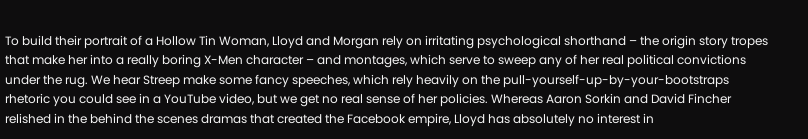To build their portrait of a Hollow Tin Woman, Lloyd and Morgan rely on irritating psychological shorthand – the origin story tropes that make her into a really boring X-Men character – and montages, which serve to sweep any of her real political convictions under the rug. We hear Streep make some fancy speeches, which rely heavily on the pull-yourself-up-by-your-bootstraps rhetoric you could see in a YouTube video, but we get no real sense of her policies. Whereas Aaron Sorkin and David Fincher relished in the behind the scenes dramas that created the Facebook empire, Lloyd has absolutely no interest in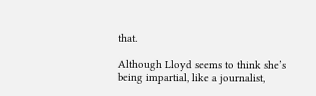that.

Although Lloyd seems to think she’s being impartial, like a journalist,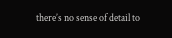there’s no sense of detail to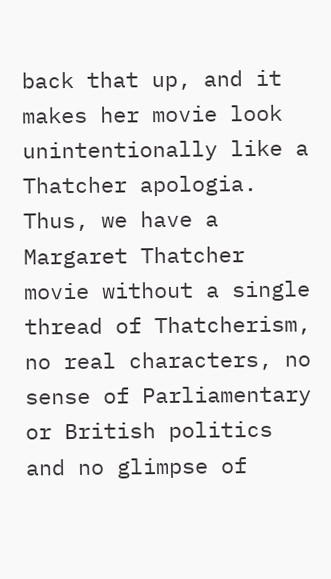back that up, and it makes her movie look unintentionally like a Thatcher apologia. Thus, we have a Margaret Thatcher movie without a single thread of Thatcherism, no real characters, no sense of Parliamentary or British politics and no glimpse of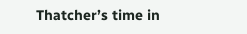Thatcher’s time in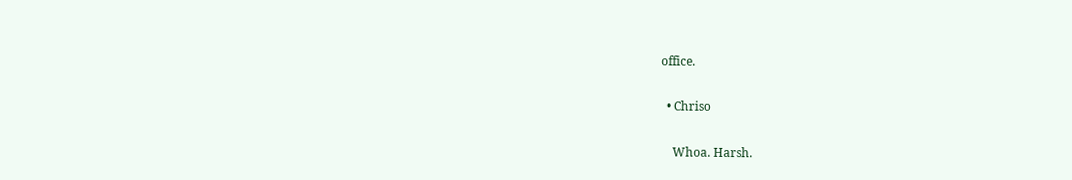office.

  • Chriso

    Whoa. Harsh.